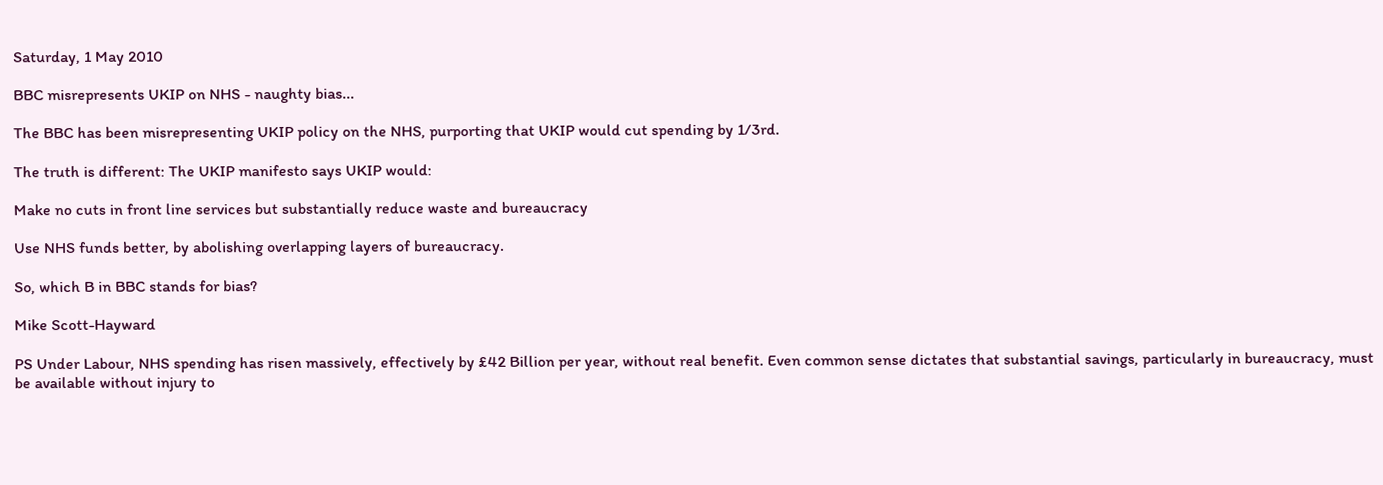Saturday, 1 May 2010

BBC misrepresents UKIP on NHS - naughty bias...

The BBC has been misrepresenting UKIP policy on the NHS, purporting that UKIP would cut spending by 1/3rd.

The truth is different: The UKIP manifesto says UKIP would:

Make no cuts in front line services but substantially reduce waste and bureaucracy

Use NHS funds better, by abolishing overlapping layers of bureaucracy.

So, which B in BBC stands for bias?

Mike Scott-Hayward

PS Under Labour, NHS spending has risen massively, effectively by £42 Billion per year, without real benefit. Even common sense dictates that substantial savings, particularly in bureaucracy, must be available without injury to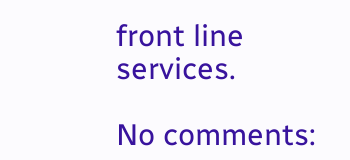front line services.

No comments: